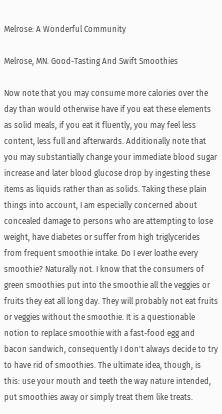Melrose: A Wonderful Community

Melrose, MN. Good-Tasting And Swift Smoothies

Now note that you may consume more calories over the day than would otherwise have if you eat these elements as solid meals, if you eat it fluently, you may feel less content, less full and afterwards. Additionally note that you may substantially change your immediate blood sugar increase and later blood glucose drop by ingesting these items as liquids rather than as solids. Taking these plain things into account, I am especially concerned about concealed damage to persons who are attempting to lose weight, have diabetes or suffer from high triglycerides from frequent smoothie intake. Do I ever loathe every smoothie? Naturally not. I know that the consumers of green smoothies put into the smoothie all the veggies or fruits they eat all long day. They will probably not eat fruits or veggies without the smoothie. It is a questionable notion to replace smoothie with a fast-food egg and bacon sandwich, consequently I don't always decide to try to have rid of smoothies. The ultimate idea, though, is this: use your mouth and teeth the way nature intended, put smoothies away or simply treat them like treats.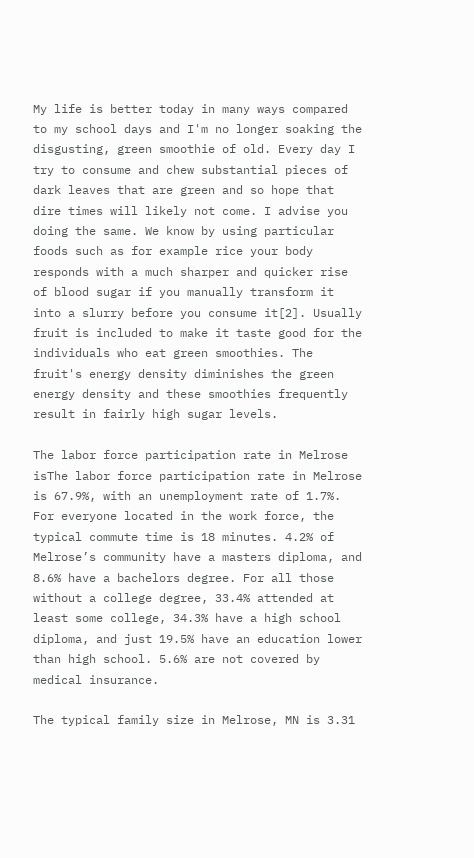My life is better today in many ways compared to my school days and I'm no longer soaking the disgusting, green smoothie of old. Every day I try to consume and chew substantial pieces of dark leaves that are green and so hope that dire times will likely not come. I advise you doing the same. We know by using particular foods such as for example rice your body responds with a much sharper and quicker rise of blood sugar if you manually transform it into a slurry before you consume it[2]. Usually fruit is included to make it taste good for the individuals who eat green smoothies. The fruit's energy density diminishes the green energy density and these smoothies frequently result in fairly high sugar levels.

The labor force participation rate in Melrose isThe labor force participation rate in Melrose is 67.9%, with an unemployment rate of 1.7%. For everyone located in the work force, the typical commute time is 18 minutes. 4.2% of Melrose’s community have a masters diploma, and 8.6% have a bachelors degree. For all those without a college degree, 33.4% attended at least some college, 34.3% have a high school diploma, and just 19.5% have an education lower than high school. 5.6% are not covered by medical insurance.

The typical family size in Melrose, MN is 3.31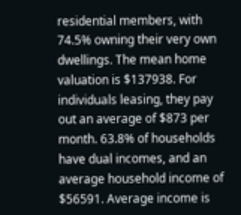residential members, with 74.5% owning their very own dwellings. The mean home valuation is $137938. For individuals leasing, they pay out an average of $873 per month. 63.8% of households have dual incomes, and an average household income of $56591. Average income is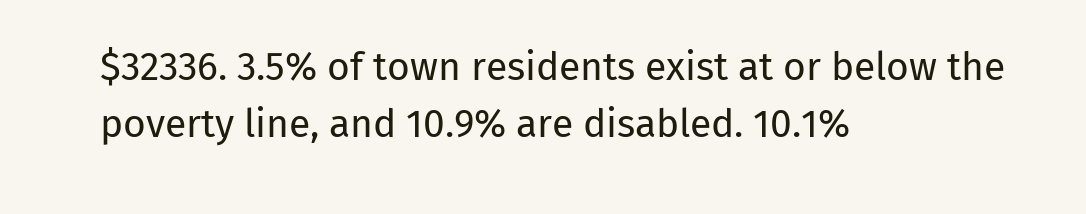$32336. 3.5% of town residents exist at or below the poverty line, and 10.9% are disabled. 10.1%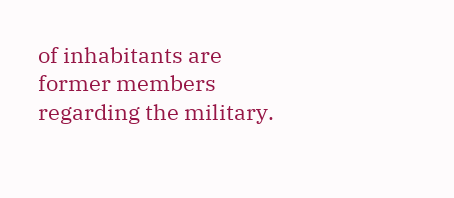of inhabitants are former members regarding the military.